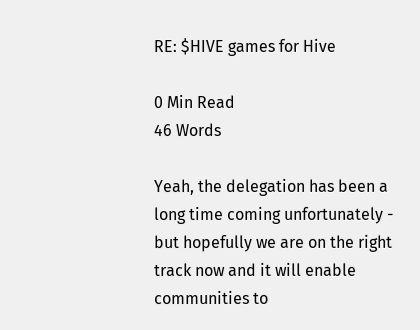RE: $HIVE games for Hive

0 Min Read
46 Words

Yeah, the delegation has been a long time coming unfortunately - but hopefully we are on the right track now and it will enable communities to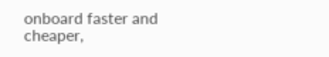onboard faster and cheaper,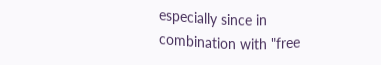especially since in combination with "free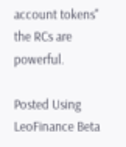account tokens" the RCs are powerful.

Posted Using LeoFinance Beta